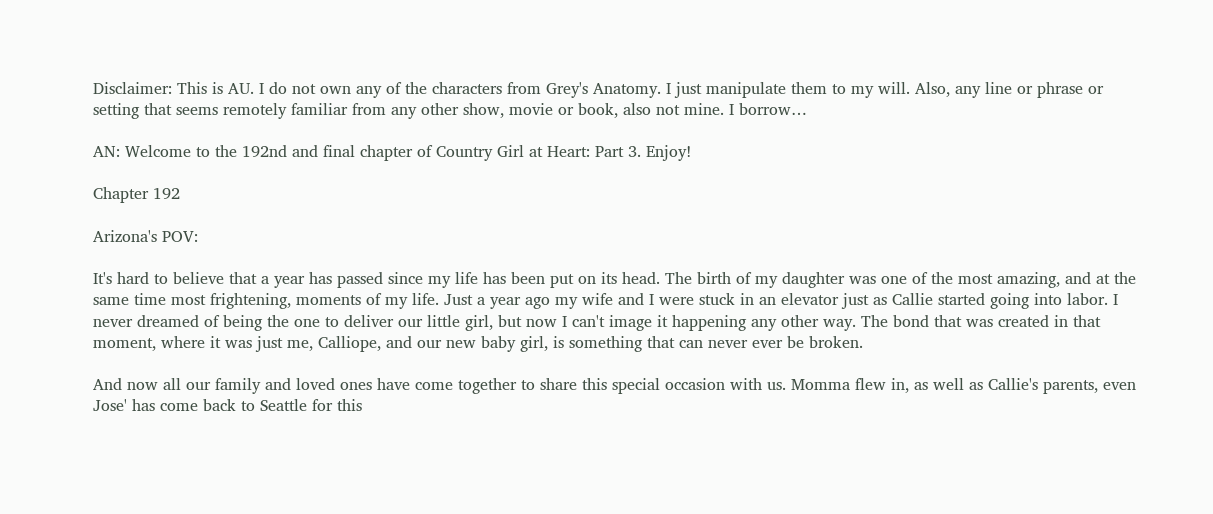Disclaimer: This is AU. I do not own any of the characters from Grey's Anatomy. I just manipulate them to my will. Also, any line or phrase or setting that seems remotely familiar from any other show, movie or book, also not mine. I borrow…

AN: Welcome to the 192nd and final chapter of Country Girl at Heart: Part 3. Enjoy!

Chapter 192

Arizona's POV:

It's hard to believe that a year has passed since my life has been put on its head. The birth of my daughter was one of the most amazing, and at the same time most frightening, moments of my life. Just a year ago my wife and I were stuck in an elevator just as Callie started going into labor. I never dreamed of being the one to deliver our little girl, but now I can't image it happening any other way. The bond that was created in that moment, where it was just me, Calliope, and our new baby girl, is something that can never ever be broken.

And now all our family and loved ones have come together to share this special occasion with us. Momma flew in, as well as Callie's parents, even Jose' has come back to Seattle for this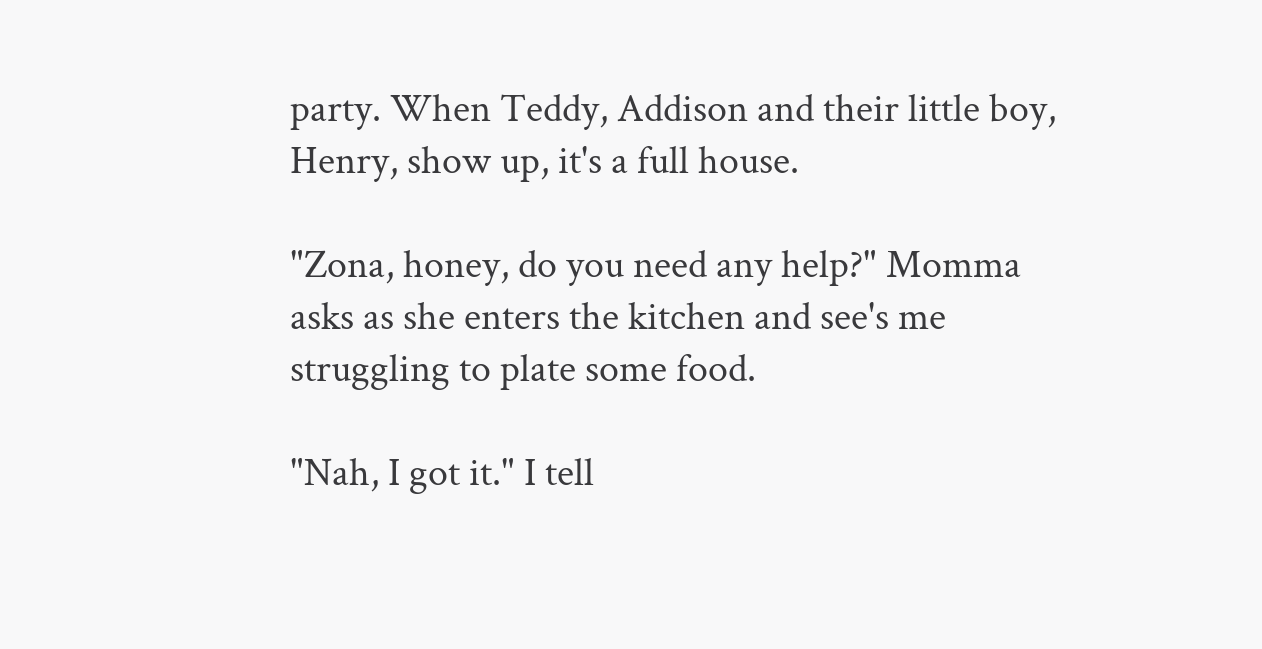party. When Teddy, Addison and their little boy, Henry, show up, it's a full house.

"Zona, honey, do you need any help?" Momma asks as she enters the kitchen and see's me struggling to plate some food.

"Nah, I got it." I tell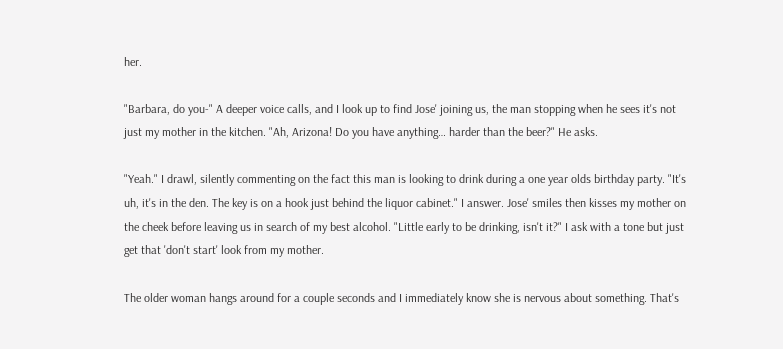her.

"Barbara, do you-" A deeper voice calls, and I look up to find Jose' joining us, the man stopping when he sees it's not just my mother in the kitchen. "Ah, Arizona! Do you have anything… harder than the beer?" He asks.

"Yeah." I drawl, silently commenting on the fact this man is looking to drink during a one year olds birthday party. "It's uh, it's in the den. The key is on a hook just behind the liquor cabinet." I answer. Jose' smiles then kisses my mother on the cheek before leaving us in search of my best alcohol. "Little early to be drinking, isn't it?" I ask with a tone but just get that 'don't start' look from my mother.

The older woman hangs around for a couple seconds and I immediately know she is nervous about something. That's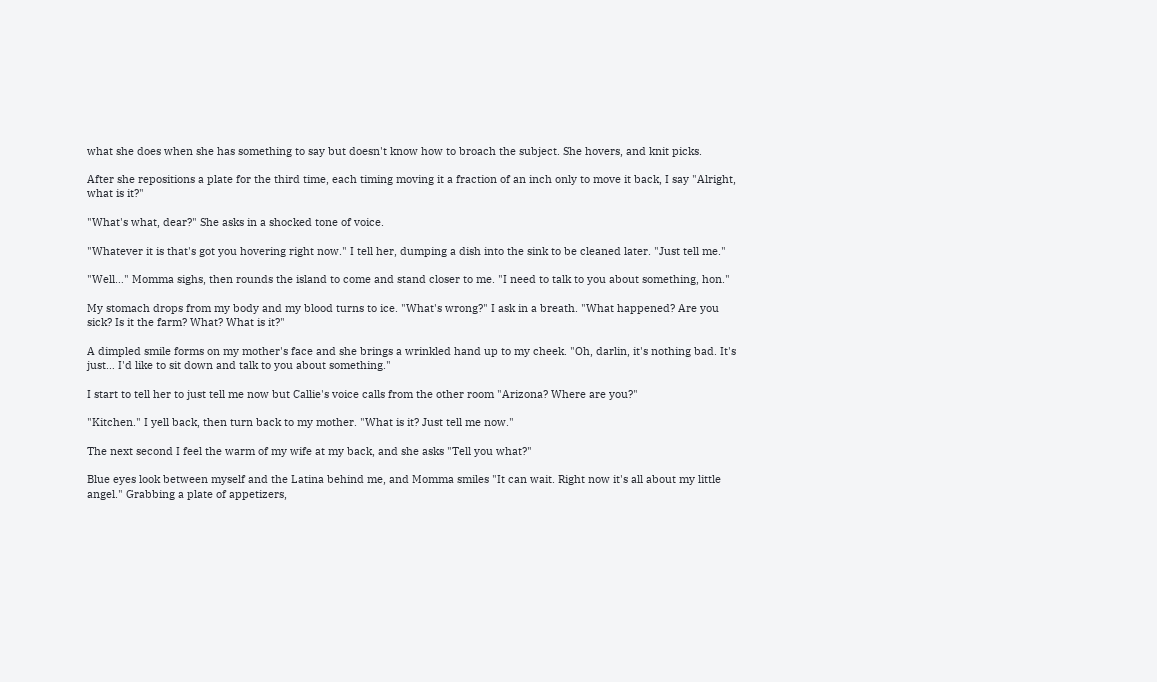what she does when she has something to say but doesn't know how to broach the subject. She hovers, and knit picks.

After she repositions a plate for the third time, each timing moving it a fraction of an inch only to move it back, I say "Alright, what is it?"

"What's what, dear?" She asks in a shocked tone of voice.

"Whatever it is that's got you hovering right now." I tell her, dumping a dish into the sink to be cleaned later. "Just tell me."

"Well…" Momma sighs, then rounds the island to come and stand closer to me. "I need to talk to you about something, hon."

My stomach drops from my body and my blood turns to ice. "What's wrong?" I ask in a breath. "What happened? Are you sick? Is it the farm? What? What is it?"

A dimpled smile forms on my mother's face and she brings a wrinkled hand up to my cheek. "Oh, darlin, it's nothing bad. It's just… I'd like to sit down and talk to you about something."

I start to tell her to just tell me now but Callie's voice calls from the other room "Arizona? Where are you?"

"Kitchen." I yell back, then turn back to my mother. "What is it? Just tell me now."

The next second I feel the warm of my wife at my back, and she asks "Tell you what?"

Blue eyes look between myself and the Latina behind me, and Momma smiles "It can wait. Right now it's all about my little angel." Grabbing a plate of appetizers,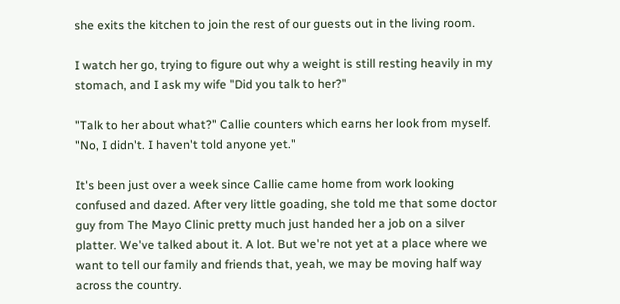she exits the kitchen to join the rest of our guests out in the living room.

I watch her go, trying to figure out why a weight is still resting heavily in my stomach, and I ask my wife "Did you talk to her?"

"Talk to her about what?" Callie counters which earns her look from myself. "No, I didn't. I haven't told anyone yet."

It's been just over a week since Callie came home from work looking confused and dazed. After very little goading, she told me that some doctor guy from The Mayo Clinic pretty much just handed her a job on a silver platter. We've talked about it. A lot. But we're not yet at a place where we want to tell our family and friends that, yeah, we may be moving half way across the country.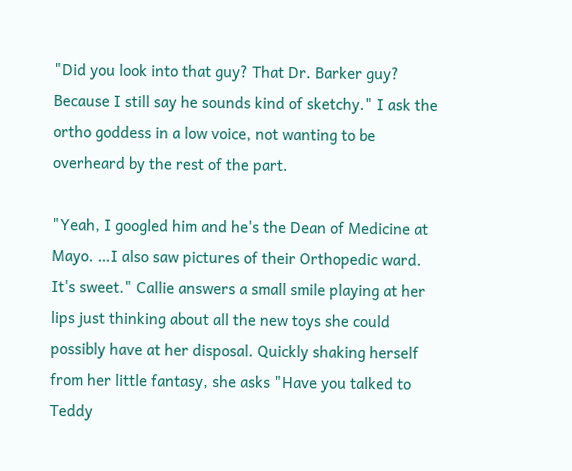"Did you look into that guy? That Dr. Barker guy? Because I still say he sounds kind of sketchy." I ask the ortho goddess in a low voice, not wanting to be overheard by the rest of the part.

"Yeah, I googled him and he's the Dean of Medicine at Mayo. …I also saw pictures of their Orthopedic ward. It's sweet." Callie answers a small smile playing at her lips just thinking about all the new toys she could possibly have at her disposal. Quickly shaking herself from her little fantasy, she asks "Have you talked to Teddy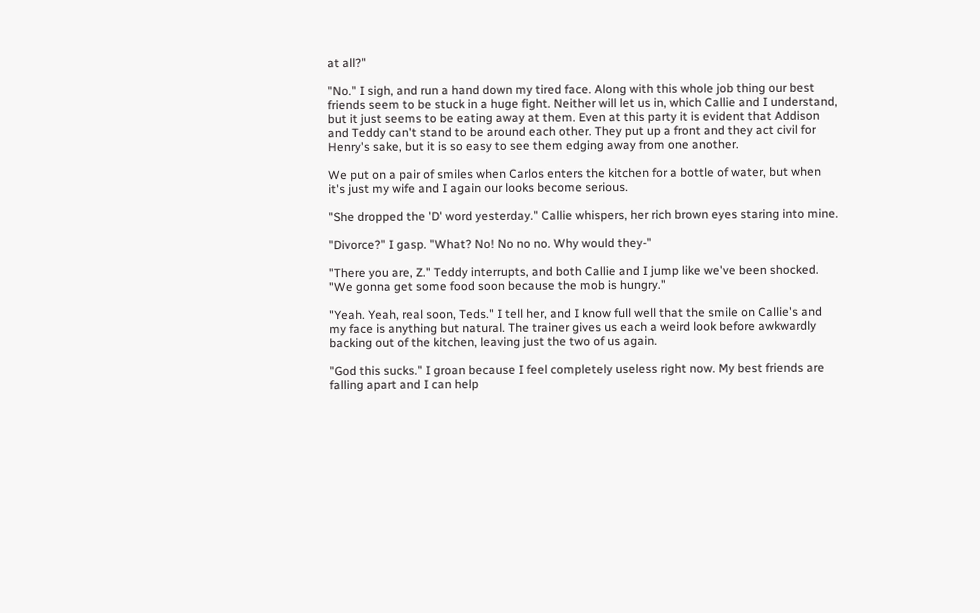at all?"

"No." I sigh, and run a hand down my tired face. Along with this whole job thing our best friends seem to be stuck in a huge fight. Neither will let us in, which Callie and I understand, but it just seems to be eating away at them. Even at this party it is evident that Addison and Teddy can't stand to be around each other. They put up a front and they act civil for Henry's sake, but it is so easy to see them edging away from one another.

We put on a pair of smiles when Carlos enters the kitchen for a bottle of water, but when it's just my wife and I again our looks become serious.

"She dropped the 'D' word yesterday." Callie whispers, her rich brown eyes staring into mine.

"Divorce?" I gasp. "What? No! No no no. Why would they-"

"There you are, Z." Teddy interrupts, and both Callie and I jump like we've been shocked. "We gonna get some food soon because the mob is hungry."

"Yeah. Yeah, real soon, Teds." I tell her, and I know full well that the smile on Callie's and my face is anything but natural. The trainer gives us each a weird look before awkwardly backing out of the kitchen, leaving just the two of us again.

"God this sucks." I groan because I feel completely useless right now. My best friends are falling apart and I can help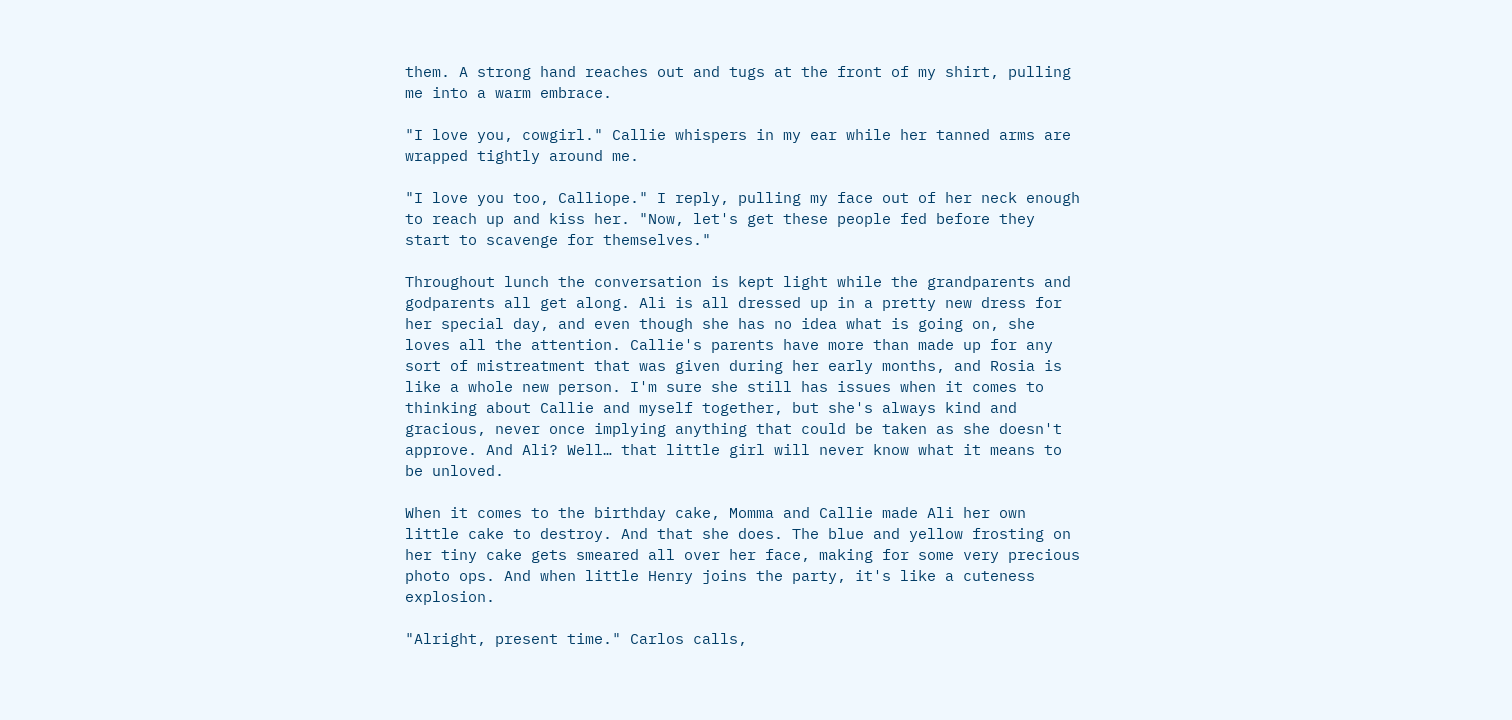them. A strong hand reaches out and tugs at the front of my shirt, pulling me into a warm embrace.

"I love you, cowgirl." Callie whispers in my ear while her tanned arms are wrapped tightly around me.

"I love you too, Calliope." I reply, pulling my face out of her neck enough to reach up and kiss her. "Now, let's get these people fed before they start to scavenge for themselves."

Throughout lunch the conversation is kept light while the grandparents and godparents all get along. Ali is all dressed up in a pretty new dress for her special day, and even though she has no idea what is going on, she loves all the attention. Callie's parents have more than made up for any sort of mistreatment that was given during her early months, and Rosia is like a whole new person. I'm sure she still has issues when it comes to thinking about Callie and myself together, but she's always kind and gracious, never once implying anything that could be taken as she doesn't approve. And Ali? Well… that little girl will never know what it means to be unloved.

When it comes to the birthday cake, Momma and Callie made Ali her own little cake to destroy. And that she does. The blue and yellow frosting on her tiny cake gets smeared all over her face, making for some very precious photo ops. And when little Henry joins the party, it's like a cuteness explosion.

"Alright, present time." Carlos calls,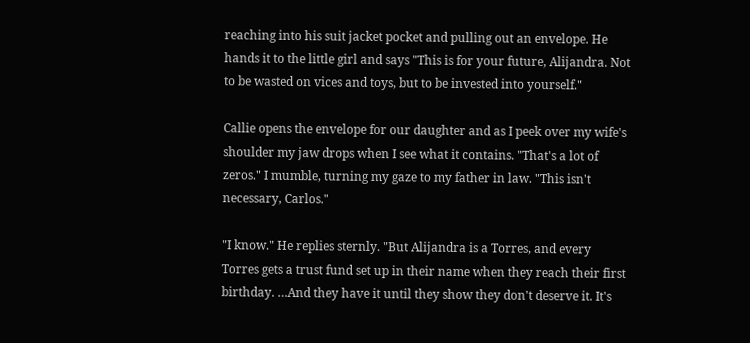reaching into his suit jacket pocket and pulling out an envelope. He hands it to the little girl and says "This is for your future, Alijandra. Not to be wasted on vices and toys, but to be invested into yourself."

Callie opens the envelope for our daughter and as I peek over my wife's shoulder my jaw drops when I see what it contains. "That's a lot of zeros." I mumble, turning my gaze to my father in law. "This isn't necessary, Carlos."

"I know." He replies sternly. "But Alijandra is a Torres, and every Torres gets a trust fund set up in their name when they reach their first birthday. …And they have it until they show they don't deserve it. It's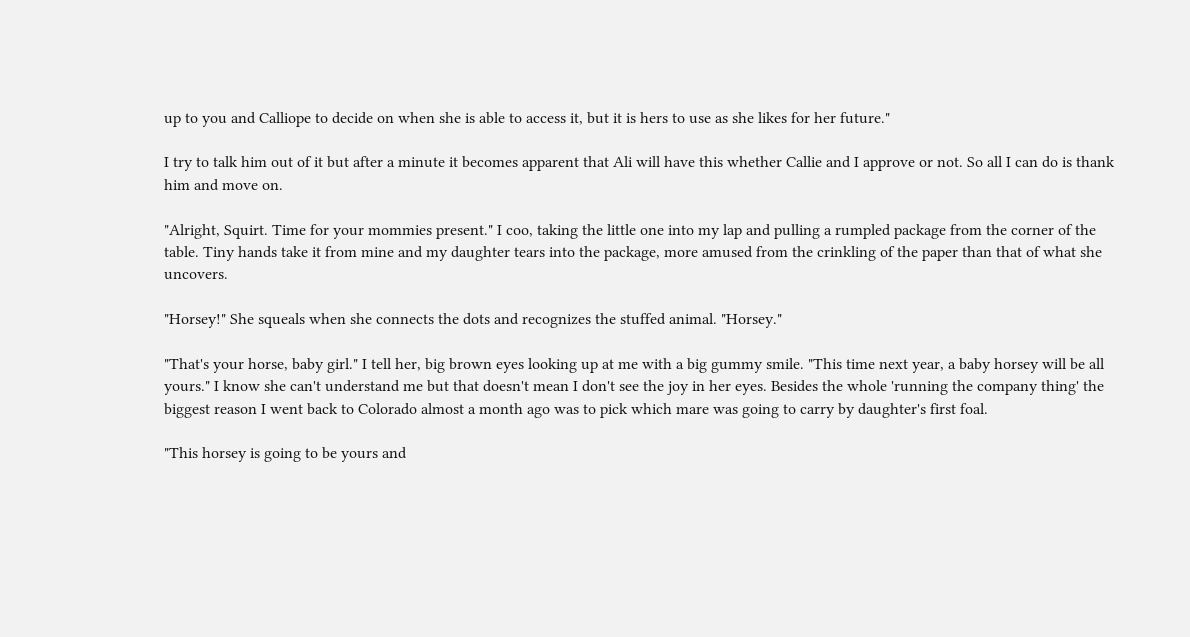up to you and Calliope to decide on when she is able to access it, but it is hers to use as she likes for her future."

I try to talk him out of it but after a minute it becomes apparent that Ali will have this whether Callie and I approve or not. So all I can do is thank him and move on.

"Alright, Squirt. Time for your mommies present." I coo, taking the little one into my lap and pulling a rumpled package from the corner of the table. Tiny hands take it from mine and my daughter tears into the package, more amused from the crinkling of the paper than that of what she uncovers.

"Horsey!" She squeals when she connects the dots and recognizes the stuffed animal. "Horsey."

"That's your horse, baby girl." I tell her, big brown eyes looking up at me with a big gummy smile. "This time next year, a baby horsey will be all yours." I know she can't understand me but that doesn't mean I don't see the joy in her eyes. Besides the whole 'running the company thing' the biggest reason I went back to Colorado almost a month ago was to pick which mare was going to carry by daughter's first foal.

"This horsey is going to be yours and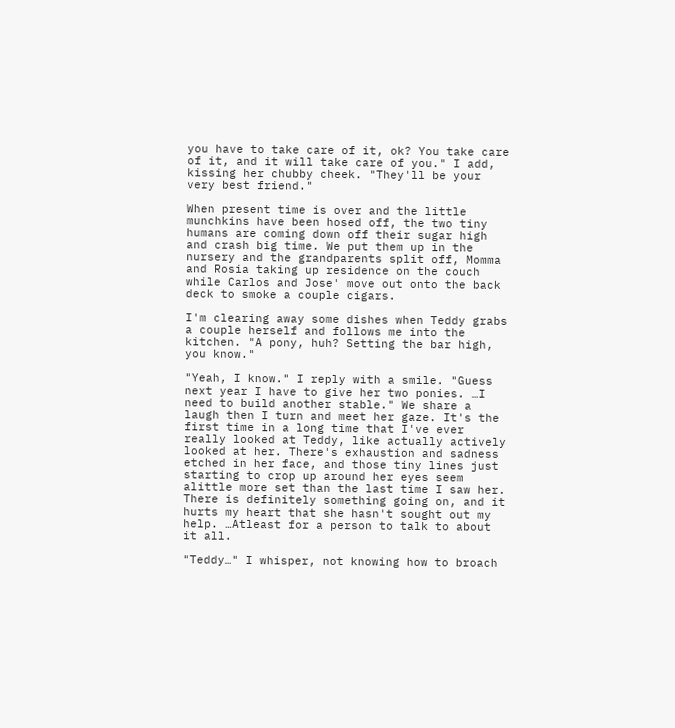you have to take care of it, ok? You take care of it, and it will take care of you." I add, kissing her chubby cheek. "They'll be your very best friend."

When present time is over and the little munchkins have been hosed off, the two tiny humans are coming down off their sugar high and crash big time. We put them up in the nursery and the grandparents split off, Momma and Rosia taking up residence on the couch while Carlos and Jose' move out onto the back deck to smoke a couple cigars.

I'm clearing away some dishes when Teddy grabs a couple herself and follows me into the kitchen. "A pony, huh? Setting the bar high, you know."

"Yeah, I know." I reply with a smile. "Guess next year I have to give her two ponies. …I need to build another stable." We share a laugh then I turn and meet her gaze. It's the first time in a long time that I've ever really looked at Teddy, like actually actively looked at her. There's exhaustion and sadness etched in her face, and those tiny lines just starting to crop up around her eyes seem alittle more set than the last time I saw her. There is definitely something going on, and it hurts my heart that she hasn't sought out my help. …Atleast for a person to talk to about it all.

"Teddy…" I whisper, not knowing how to broach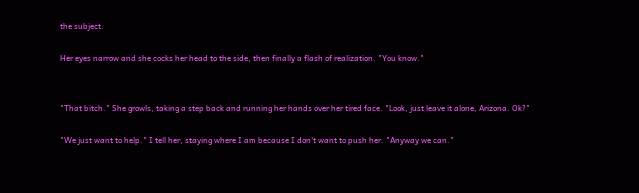the subject.

Her eyes narrow and she cocks her head to the side, then finally a flash of realization. "You know."


"That bitch." She growls, taking a step back and running her hands over her tired face. "Look, just leave it alone, Arizona. Ok?"

"We just want to help." I tell her, staying where I am because I don't want to push her. "Anyway we can."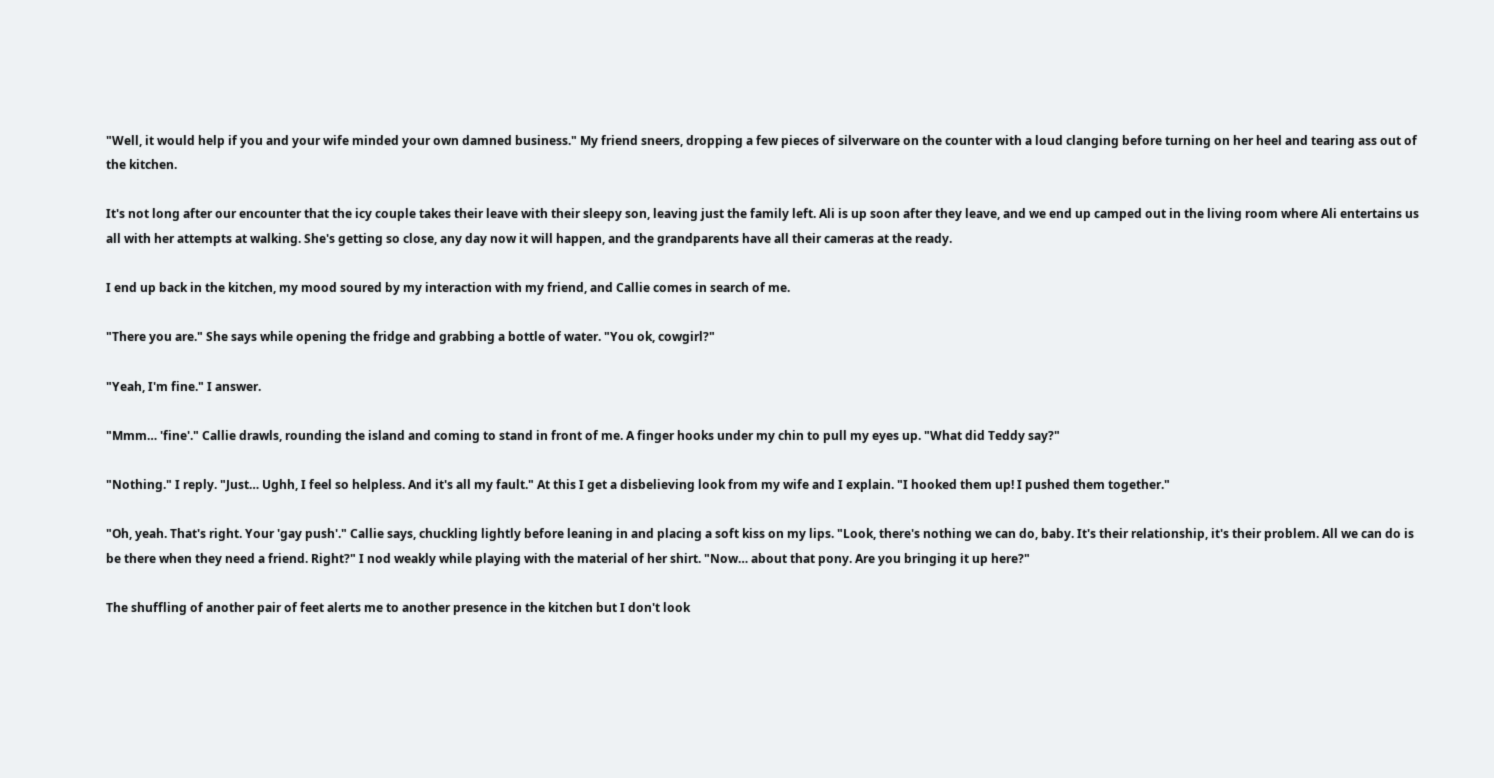"Well, it would help if you and your wife minded your own damned business." My friend sneers, dropping a few pieces of silverware on the counter with a loud clanging before turning on her heel and tearing ass out of the kitchen.

It's not long after our encounter that the icy couple takes their leave with their sleepy son, leaving just the family left. Ali is up soon after they leave, and we end up camped out in the living room where Ali entertains us all with her attempts at walking. She's getting so close, any day now it will happen, and the grandparents have all their cameras at the ready.

I end up back in the kitchen, my mood soured by my interaction with my friend, and Callie comes in search of me.

"There you are." She says while opening the fridge and grabbing a bottle of water. "You ok, cowgirl?"

"Yeah, I'm fine." I answer.

"Mmm… 'fine'." Callie drawls, rounding the island and coming to stand in front of me. A finger hooks under my chin to pull my eyes up. "What did Teddy say?"

"Nothing." I reply. "Just… Ughh, I feel so helpless. And it's all my fault." At this I get a disbelieving look from my wife and I explain. "I hooked them up! I pushed them together."

"Oh, yeah. That's right. Your 'gay push'." Callie says, chuckling lightly before leaning in and placing a soft kiss on my lips. "Look, there's nothing we can do, baby. It's their relationship, it's their problem. All we can do is be there when they need a friend. Right?" I nod weakly while playing with the material of her shirt. "Now… about that pony. Are you bringing it up here?"

The shuffling of another pair of feet alerts me to another presence in the kitchen but I don't look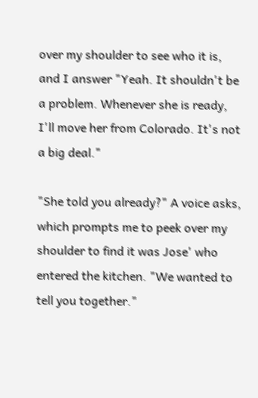over my shoulder to see who it is, and I answer "Yeah. It shouldn't be a problem. Whenever she is ready, I'll move her from Colorado. It's not a big deal."

"She told you already?" A voice asks, which prompts me to peek over my shoulder to find it was Jose' who entered the kitchen. "We wanted to tell you together."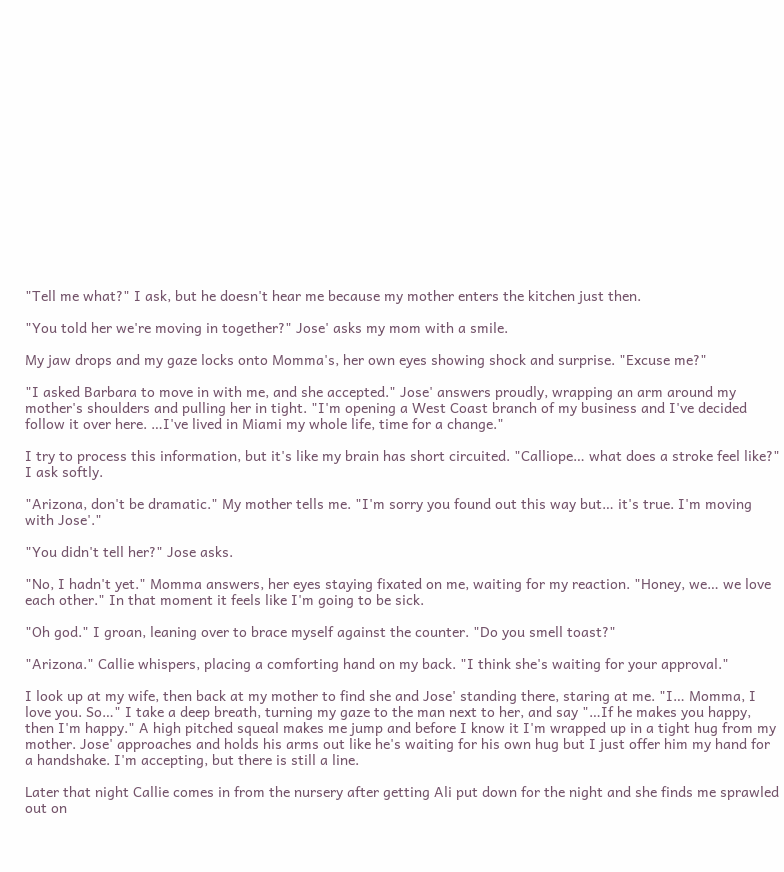"Tell me what?" I ask, but he doesn't hear me because my mother enters the kitchen just then.

"You told her we're moving in together?" Jose' asks my mom with a smile.

My jaw drops and my gaze locks onto Momma's, her own eyes showing shock and surprise. "Excuse me?"

"I asked Barbara to move in with me, and she accepted." Jose' answers proudly, wrapping an arm around my mother's shoulders and pulling her in tight. "I'm opening a West Coast branch of my business and I've decided follow it over here. …I've lived in Miami my whole life, time for a change."

I try to process this information, but it's like my brain has short circuited. "Calliope… what does a stroke feel like?" I ask softly.

"Arizona, don't be dramatic." My mother tells me. "I'm sorry you found out this way but… it's true. I'm moving with Jose'."

"You didn't tell her?" Jose asks.

"No, I hadn't yet." Momma answers, her eyes staying fixated on me, waiting for my reaction. "Honey, we… we love each other." In that moment it feels like I'm going to be sick.

"Oh god." I groan, leaning over to brace myself against the counter. "Do you smell toast?"

"Arizona." Callie whispers, placing a comforting hand on my back. "I think she's waiting for your approval."

I look up at my wife, then back at my mother to find she and Jose' standing there, staring at me. "I… Momma, I love you. So…" I take a deep breath, turning my gaze to the man next to her, and say "…If he makes you happy, then I'm happy." A high pitched squeal makes me jump and before I know it I'm wrapped up in a tight hug from my mother. Jose' approaches and holds his arms out like he's waiting for his own hug but I just offer him my hand for a handshake. I'm accepting, but there is still a line.

Later that night Callie comes in from the nursery after getting Ali put down for the night and she finds me sprawled out on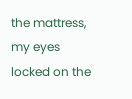the mattress, my eyes locked on the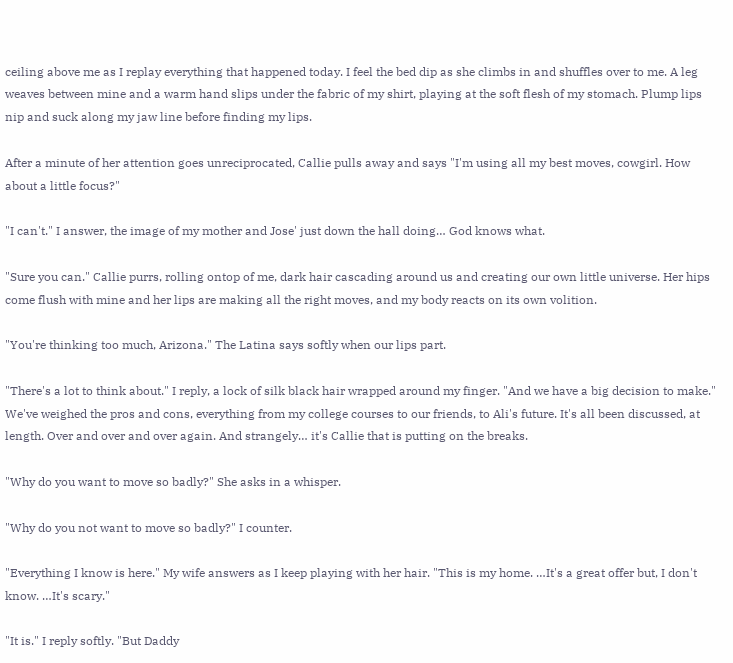ceiling above me as I replay everything that happened today. I feel the bed dip as she climbs in and shuffles over to me. A leg weaves between mine and a warm hand slips under the fabric of my shirt, playing at the soft flesh of my stomach. Plump lips nip and suck along my jaw line before finding my lips.

After a minute of her attention goes unreciprocated, Callie pulls away and says "I'm using all my best moves, cowgirl. How about a little focus?"

"I can't." I answer, the image of my mother and Jose' just down the hall doing… God knows what.

"Sure you can." Callie purrs, rolling ontop of me, dark hair cascading around us and creating our own little universe. Her hips come flush with mine and her lips are making all the right moves, and my body reacts on its own volition.

"You're thinking too much, Arizona." The Latina says softly when our lips part.

"There's a lot to think about." I reply, a lock of silk black hair wrapped around my finger. "And we have a big decision to make." We've weighed the pros and cons, everything from my college courses to our friends, to Ali's future. It's all been discussed, at length. Over and over and over again. And strangely… it's Callie that is putting on the breaks.

"Why do you want to move so badly?" She asks in a whisper.

"Why do you not want to move so badly?" I counter.

"Everything I know is here." My wife answers as I keep playing with her hair. "This is my home. …It's a great offer but, I don't know. …It's scary."

"It is." I reply softly. "But Daddy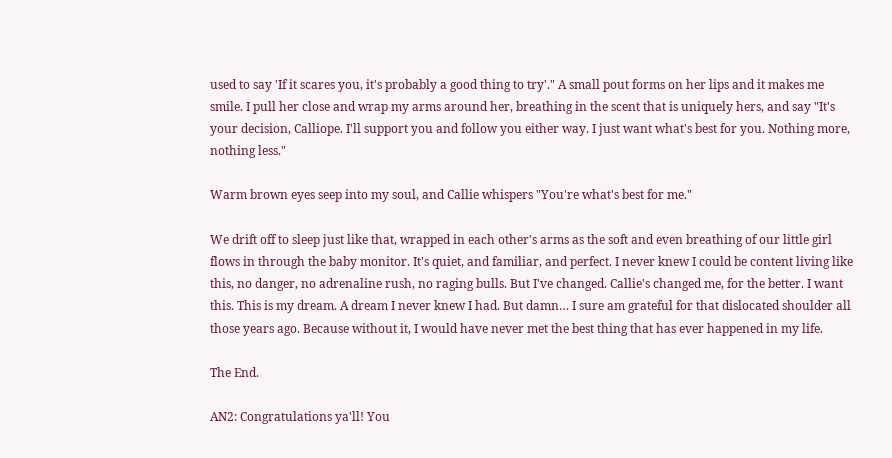used to say 'If it scares you, it's probably a good thing to try'." A small pout forms on her lips and it makes me smile. I pull her close and wrap my arms around her, breathing in the scent that is uniquely hers, and say "It's your decision, Calliope. I'll support you and follow you either way. I just want what's best for you. Nothing more, nothing less."

Warm brown eyes seep into my soul, and Callie whispers "You're what's best for me."

We drift off to sleep just like that, wrapped in each other's arms as the soft and even breathing of our little girl flows in through the baby monitor. It's quiet, and familiar, and perfect. I never knew I could be content living like this, no danger, no adrenaline rush, no raging bulls. But I've changed. Callie's changed me, for the better. I want this. This is my dream. A dream I never knew I had. But damn… I sure am grateful for that dislocated shoulder all those years ago. Because without it, I would have never met the best thing that has ever happened in my life.

The End.

AN2: Congratulations ya'll! You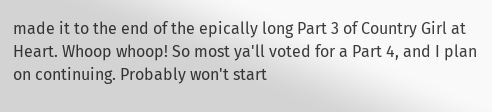made it to the end of the epically long Part 3 of Country Girl at Heart. Whoop whoop! So most ya'll voted for a Part 4, and I plan on continuing. Probably won't start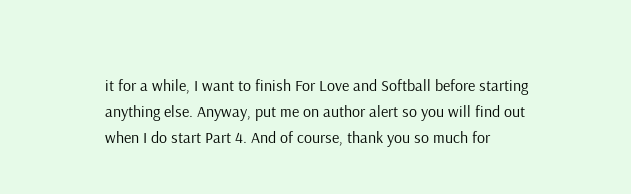it for a while, I want to finish For Love and Softball before starting anything else. Anyway, put me on author alert so you will find out when I do start Part 4. And of course, thank you so much for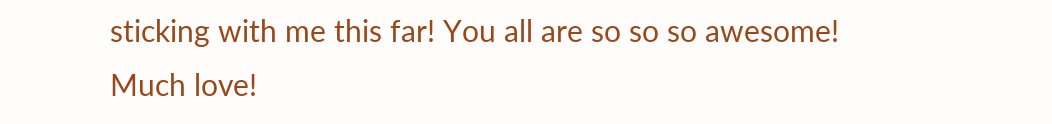sticking with me this far! You all are so so so awesome! Much love!